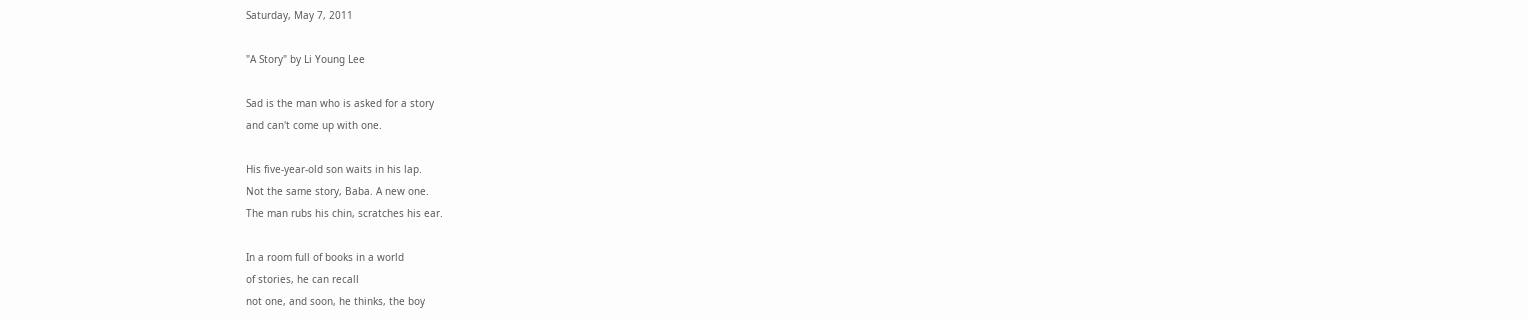Saturday, May 7, 2011

"A Story" by Li Young Lee

Sad is the man who is asked for a story
and can't come up with one.

His five-year-old son waits in his lap.
Not the same story, Baba. A new one.
The man rubs his chin, scratches his ear.

In a room full of books in a world
of stories, he can recall
not one, and soon, he thinks, the boy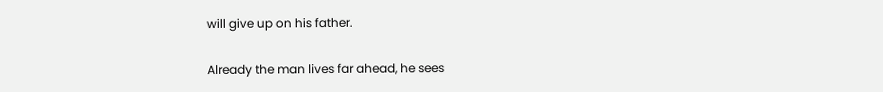will give up on his father.

Already the man lives far ahead, he sees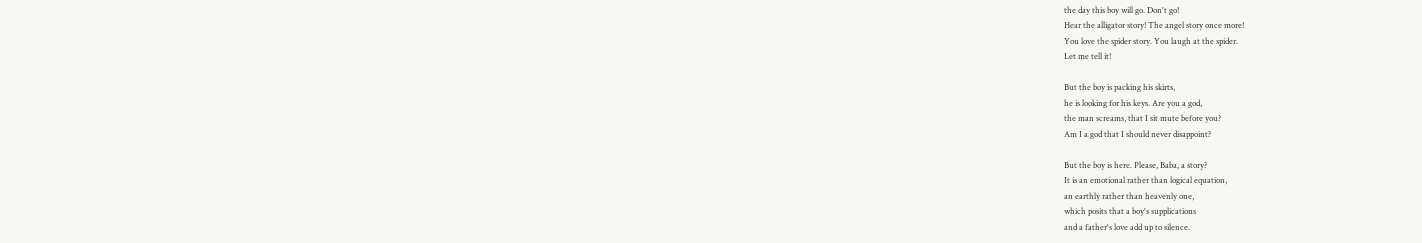the day this boy will go. Don't go!
Hear the alligator story! The angel story once more!
You love the spider story. You laugh at the spider.
Let me tell it!

But the boy is packing his skirts,
he is looking for his keys. Are you a god,
the man screams, that I sit mute before you?
Am I a god that I should never disappoint?

But the boy is here. Please, Baba, a story?
It is an emotional rather than logical equation,
an earthly rather than heavenly one,
which posits that a boy's supplications
and a father's love add up to silence.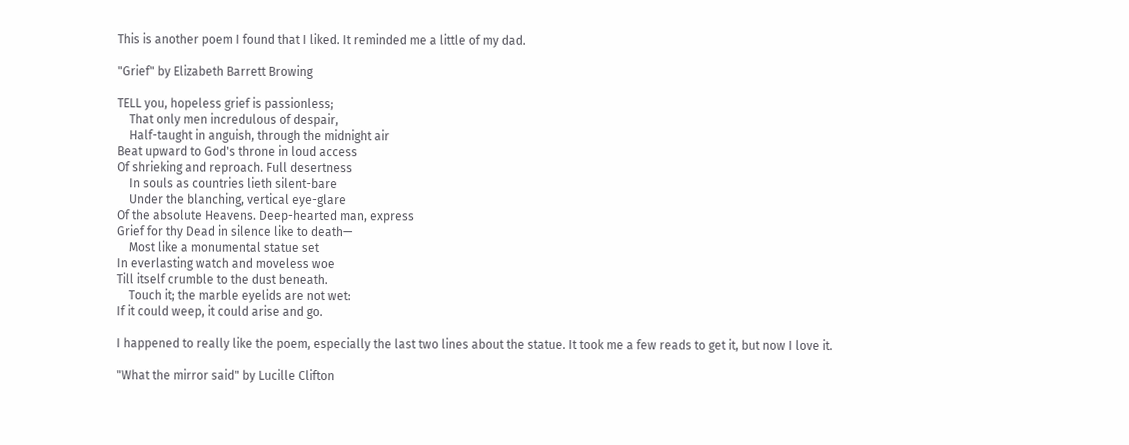This is another poem I found that I liked. It reminded me a little of my dad.

"Grief" by Elizabeth Barrett Browing

TELL you, hopeless grief is passionless;
    That only men incredulous of despair,
    Half-taught in anguish, through the midnight air
Beat upward to God's throne in loud access
Of shrieking and reproach. Full desertness
    In souls as countries lieth silent-bare
    Under the blanching, vertical eye-glare
Of the absolute Heavens. Deep-hearted man, express
Grief for thy Dead in silence like to death—
    Most like a monumental statue set
In everlasting watch and moveless woe
Till itself crumble to the dust beneath.
    Touch it; the marble eyelids are not wet:
If it could weep, it could arise and go.

I happened to really like the poem, especially the last two lines about the statue. It took me a few reads to get it, but now I love it.

"What the mirror said" by Lucille Clifton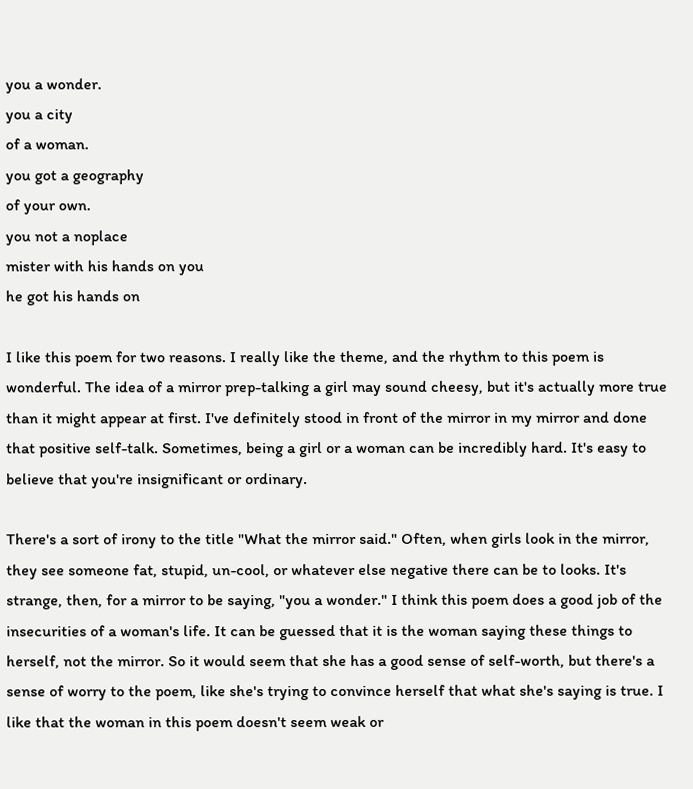you a wonder.
you a city
of a woman.
you got a geography
of your own.
you not a noplace
mister with his hands on you
he got his hands on

I like this poem for two reasons. I really like the theme, and the rhythm to this poem is wonderful. The idea of a mirror prep-talking a girl may sound cheesy, but it's actually more true than it might appear at first. I've definitely stood in front of the mirror in my mirror and done that positive self-talk. Sometimes, being a girl or a woman can be incredibly hard. It's easy to believe that you're insignificant or ordinary.

There's a sort of irony to the title "What the mirror said." Often, when girls look in the mirror, they see someone fat, stupid, un-cool, or whatever else negative there can be to looks. It's strange, then, for a mirror to be saying, "you a wonder." I think this poem does a good job of the insecurities of a woman's life. It can be guessed that it is the woman saying these things to herself, not the mirror. So it would seem that she has a good sense of self-worth, but there's a sense of worry to the poem, like she's trying to convince herself that what she's saying is true. I like that the woman in this poem doesn't seem weak or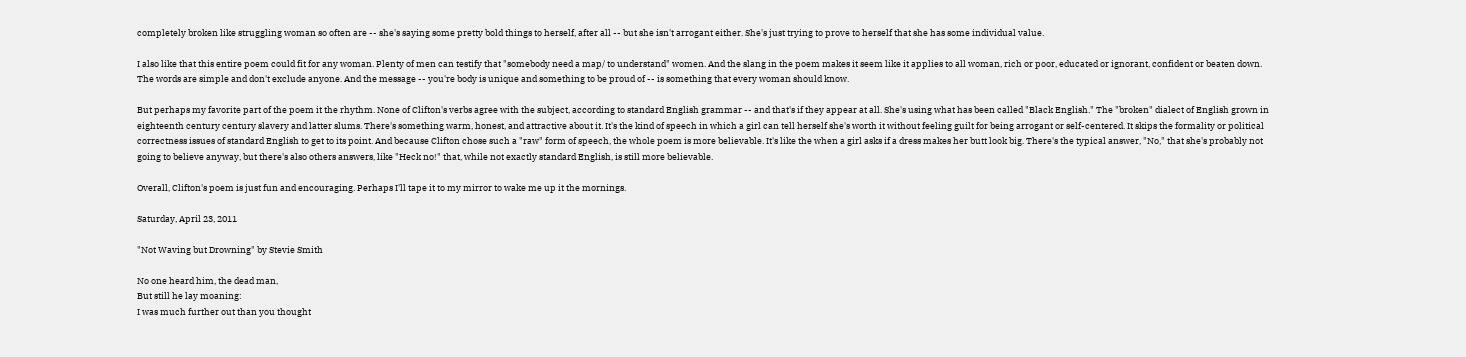completely broken like struggling woman so often are -- she's saying some pretty bold things to herself, after all -- but she isn't arrogant either. She's just trying to prove to herself that she has some individual value.

I also like that this entire poem could fit for any woman. Plenty of men can testify that "somebody need a map/ to understand" women. And the slang in the poem makes it seem like it applies to all woman, rich or poor, educated or ignorant, confident or beaten down. The words are simple and don't exclude anyone. And the message -- you're body is unique and something to be proud of -- is something that every woman should know.

But perhaps my favorite part of the poem it the rhythm. None of Clifton's verbs agree with the subject, according to standard English grammar -- and that's if they appear at all. She's using what has been called "Black English." The "broken" dialect of English grown in eighteenth century century slavery and latter slums. There's something warm, honest, and attractive about it. It's the kind of speech in which a girl can tell herself she's worth it without feeling guilt for being arrogant or self-centered. It skips the formality or political correctness issues of standard English to get to its point. And because Clifton chose such a "raw" form of speech, the whole poem is more believable. It's like the when a girl asks if a dress makes her butt look big. There's the typical answer, "No," that she's probably not going to believe anyway, but there's also others answers, like "Heck no!" that, while not exactly standard English, is still more believable.

Overall, Clifton's poem is just fun and encouraging. Perhaps I'll tape it to my mirror to wake me up it the mornings.

Saturday, April 23, 2011

"Not Waving but Drowning" by Stevie Smith

No one heard him, the dead man,
But still he lay moaning:
I was much further out than you thought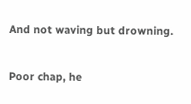And not waving but drowning.

Poor chap, he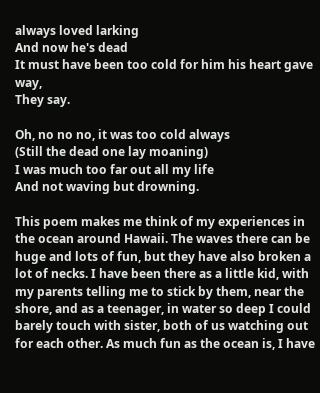always loved larking
And now he's dead
It must have been too cold for him his heart gave way,
They say.

Oh, no no no, it was too cold always
(Still the dead one lay moaning)
I was much too far out all my life
And not waving but drowning.

This poem makes me think of my experiences in the ocean around Hawaii. The waves there can be huge and lots of fun, but they have also broken a lot of necks. I have been there as a little kid, with my parents telling me to stick by them, near the shore, and as a teenager, in water so deep I could barely touch with sister, both of us watching out for each other. As much fun as the ocean is, I have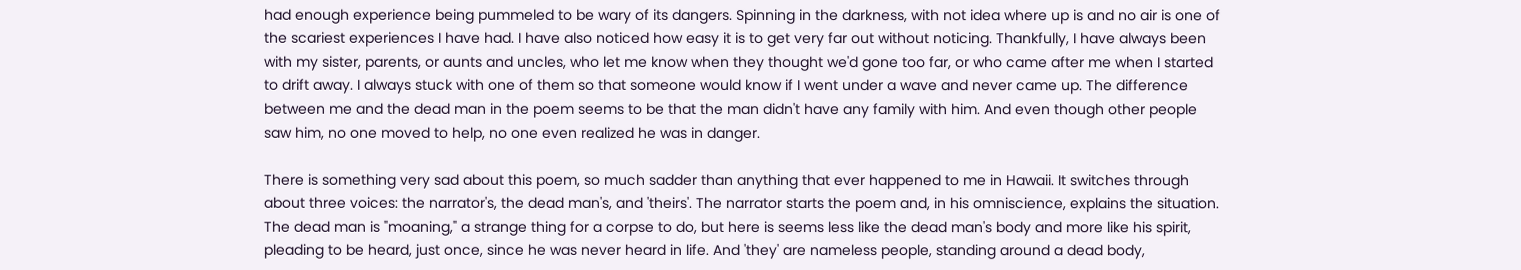had enough experience being pummeled to be wary of its dangers. Spinning in the darkness, with not idea where up is and no air is one of the scariest experiences I have had. I have also noticed how easy it is to get very far out without noticing. Thankfully, I have always been with my sister, parents, or aunts and uncles, who let me know when they thought we'd gone too far, or who came after me when I started to drift away. I always stuck with one of them so that someone would know if I went under a wave and never came up. The difference between me and the dead man in the poem seems to be that the man didn't have any family with him. And even though other people saw him, no one moved to help, no one even realized he was in danger.

There is something very sad about this poem, so much sadder than anything that ever happened to me in Hawaii. It switches through about three voices: the narrator's, the dead man's, and 'theirs'. The narrator starts the poem and, in his omniscience, explains the situation. The dead man is "moaning," a strange thing for a corpse to do, but here is seems less like the dead man's body and more like his spirit, pleading to be heard, just once, since he was never heard in life. And 'they' are nameless people, standing around a dead body,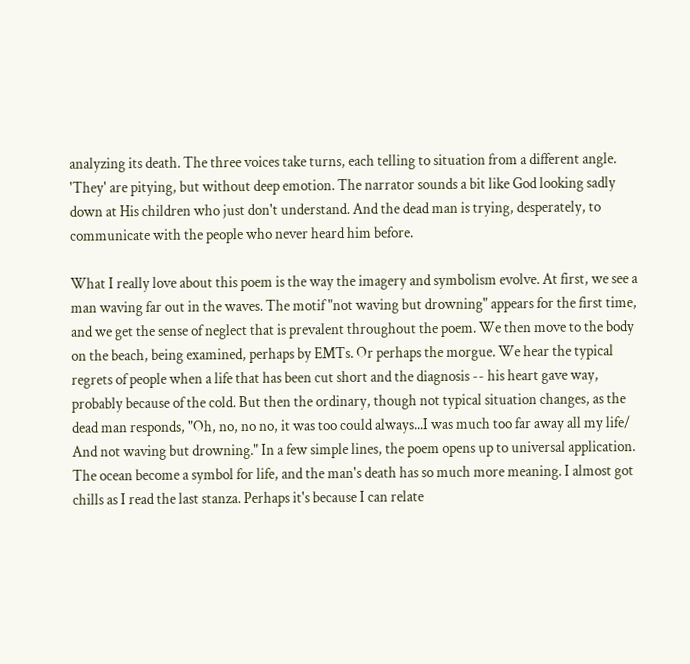analyzing its death. The three voices take turns, each telling to situation from a different angle. 'They' are pitying, but without deep emotion. The narrator sounds a bit like God looking sadly down at His children who just don't understand. And the dead man is trying, desperately, to communicate with the people who never heard him before.

What I really love about this poem is the way the imagery and symbolism evolve. At first, we see a man waving far out in the waves. The motif "not waving but drowning" appears for the first time, and we get the sense of neglect that is prevalent throughout the poem. We then move to the body on the beach, being examined, perhaps by EMTs. Or perhaps the morgue. We hear the typical regrets of people when a life that has been cut short and the diagnosis -- his heart gave way, probably because of the cold. But then the ordinary, though not typical situation changes, as the dead man responds, "Oh, no, no no, it was too could always...I was much too far away all my life/ And not waving but drowning." In a few simple lines, the poem opens up to universal application. The ocean become a symbol for life, and the man's death has so much more meaning. I almost got chills as I read the last stanza. Perhaps it's because I can relate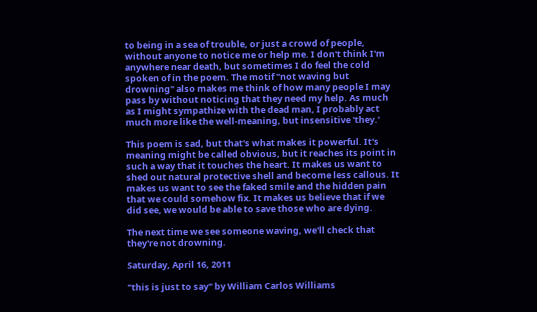to being in a sea of trouble, or just a crowd of people, without anyone to notice me or help me. I don't think I'm anywhere near death, but sometimes I do feel the cold spoken of in the poem. The motif "not waving but drowning" also makes me think of how many people I may pass by without noticing that they need my help. As much as I might sympathize with the dead man, I probably act much more like the well-meaning, but insensitive 'they.'

This poem is sad, but that's what makes it powerful. It's meaning might be called obvious, but it reaches its point in such a way that it touches the heart. It makes us want to shed out natural protective shell and become less callous. It makes us want to see the faked smile and the hidden pain that we could somehow fix. It makes us believe that if we did see, we would be able to save those who are dying.

The next time we see someone waving, we'll check that they're not drowning.

Saturday, April 16, 2011

"this is just to say" by William Carlos Williams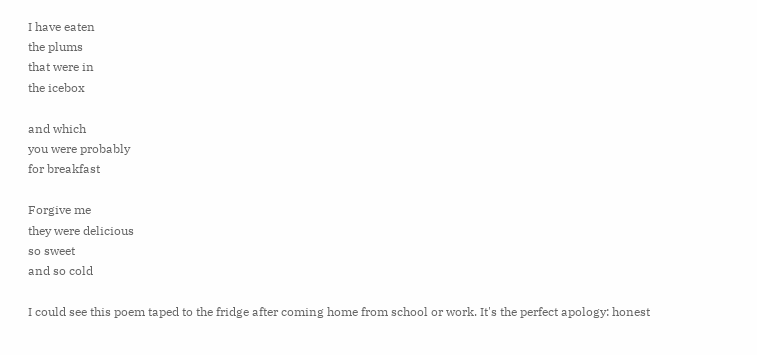I have eaten
the plums
that were in
the icebox

and which
you were probably
for breakfast

Forgive me
they were delicious
so sweet
and so cold

I could see this poem taped to the fridge after coming home from school or work. It's the perfect apology: honest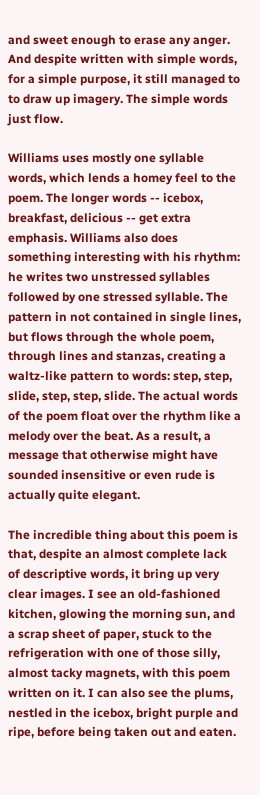and sweet enough to erase any anger. And despite written with simple words, for a simple purpose, it still managed to to draw up imagery. The simple words just flow.

Williams uses mostly one syllable words, which lends a homey feel to the poem. The longer words -- icebox, breakfast, delicious -- get extra emphasis. Williams also does something interesting with his rhythm: he writes two unstressed syllables followed by one stressed syllable. The pattern in not contained in single lines, but flows through the whole poem, through lines and stanzas, creating a waltz-like pattern to words: step, step, slide, step, step, slide. The actual words of the poem float over the rhythm like a melody over the beat. As a result, a message that otherwise might have sounded insensitive or even rude is actually quite elegant.

The incredible thing about this poem is that, despite an almost complete lack of descriptive words, it bring up very clear images. I see an old-fashioned kitchen, glowing the morning sun, and a scrap sheet of paper, stuck to the refrigeration with one of those silly, almost tacky magnets, with this poem written on it. I can also see the plums, nestled in the icebox, bright purple and ripe, before being taken out and eaten.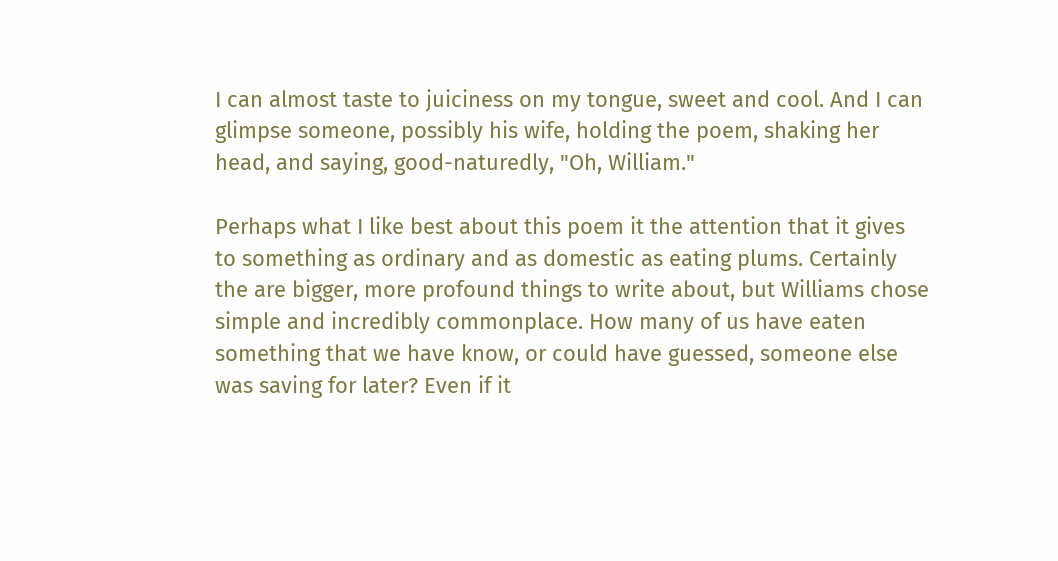I can almost taste to juiciness on my tongue, sweet and cool. And I can glimpse someone, possibly his wife, holding the poem, shaking her head, and saying, good-naturedly, "Oh, William."

Perhaps what I like best about this poem it the attention that it gives to something as ordinary and as domestic as eating plums. Certainly the are bigger, more profound things to write about, but Williams chose simple and incredibly commonplace. How many of us have eaten something that we have know, or could have guessed, someone else was saving for later? Even if it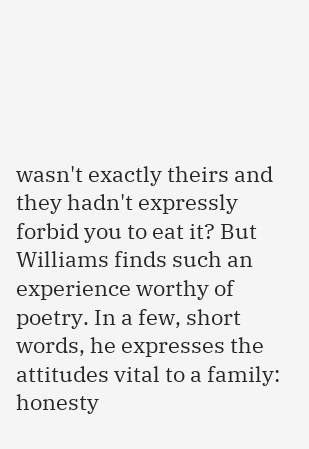wasn't exactly theirs and they hadn't expressly forbid you to eat it? But Williams finds such an experience worthy of poetry. In a few, short words, he expresses the attitudes vital to a family: honesty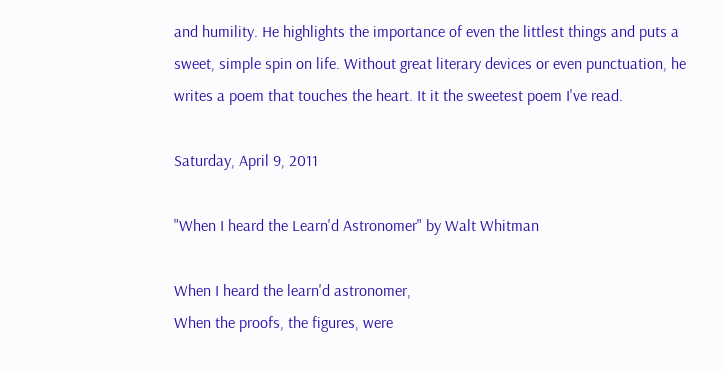and humility. He highlights the importance of even the littlest things and puts a sweet, simple spin on life. Without great literary devices or even punctuation, he writes a poem that touches the heart. It it the sweetest poem I've read.

Saturday, April 9, 2011

"When I heard the Learn'd Astronomer" by Walt Whitman

When I heard the learn'd astronomer,
When the proofs, the figures, were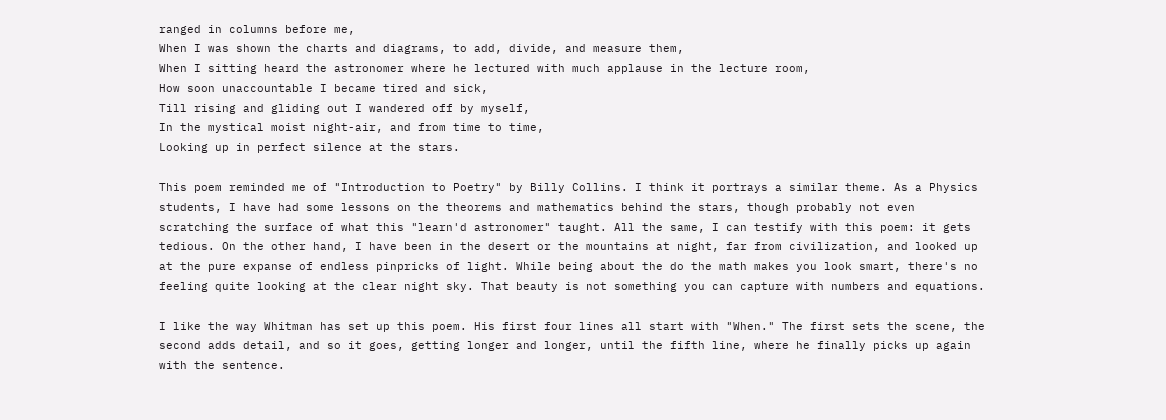ranged in columns before me,
When I was shown the charts and diagrams, to add, divide, and measure them,
When I sitting heard the astronomer where he lectured with much applause in the lecture room,
How soon unaccountable I became tired and sick,
Till rising and gliding out I wandered off by myself,
In the mystical moist night-air, and from time to time,
Looking up in perfect silence at the stars.

This poem reminded me of "Introduction to Poetry" by Billy Collins. I think it portrays a similar theme. As a Physics students, I have had some lessons on the theorems and mathematics behind the stars, though probably not even scratching the surface of what this "learn'd astronomer" taught. All the same, I can testify with this poem: it gets tedious. On the other hand, I have been in the desert or the mountains at night, far from civilization, and looked up at the pure expanse of endless pinpricks of light. While being about the do the math makes you look smart, there's no feeling quite looking at the clear night sky. That beauty is not something you can capture with numbers and equations.

I like the way Whitman has set up this poem. His first four lines all start with "When." The first sets the scene, the second adds detail, and so it goes, getting longer and longer, until the fifth line, where he finally picks up again with the sentence.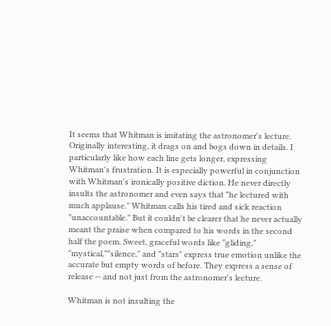It seems that Whitman is imitating the astronomer's lecture. Originally interesting, it drags on and bogs down in details. I particularly like how each line gets longer, expressing Whitman's frustration. It is especially powerful in conjunction with Whitman's ironically positive diction. He never directly insults the astronomer and even says that "he lectured with much applause." Whitman calls his tired and sick reaction "unaccountable." But it couldn't be clearer that he never actually meant the praise when compared to his words in the second half the poem. Sweet, graceful words like "gliding," "mystical,""silence," and "stars" express true emotion unlike the accurate but empty words of before. They express a sense of release -- and not just from the astronomer's lecture.

Whitman is not insulting the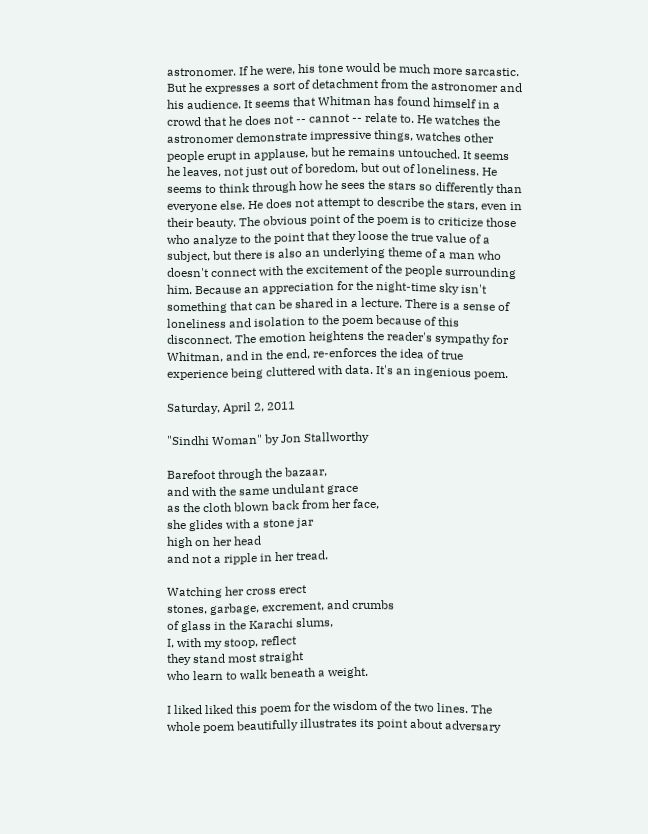astronomer. If he were, his tone would be much more sarcastic. But he expresses a sort of detachment from the astronomer and his audience. It seems that Whitman has found himself in a crowd that he does not -- cannot -- relate to. He watches the astronomer demonstrate impressive things, watches other people erupt in applause, but he remains untouched. It seems he leaves, not just out of boredom, but out of loneliness. He seems to think through how he sees the stars so differently than everyone else. He does not attempt to describe the stars, even in their beauty. The obvious point of the poem is to criticize those who analyze to the point that they loose the true value of a subject, but there is also an underlying theme of a man who doesn't connect with the excitement of the people surrounding him. Because an appreciation for the night-time sky isn't something that can be shared in a lecture. There is a sense of loneliness and isolation to the poem because of this disconnect. The emotion heightens the reader's sympathy for Whitman, and in the end, re-enforces the idea of true experience being cluttered with data. It's an ingenious poem.

Saturday, April 2, 2011

"Sindhi Woman" by Jon Stallworthy

Barefoot through the bazaar,
and with the same undulant grace
as the cloth blown back from her face,
she glides with a stone jar
high on her head
and not a ripple in her tread.

Watching her cross erect
stones, garbage, excrement, and crumbs
of glass in the Karachi slums,
I, with my stoop, reflect
they stand most straight
who learn to walk beneath a weight.

I liked liked this poem for the wisdom of the two lines. The whole poem beautifully illustrates its point about adversary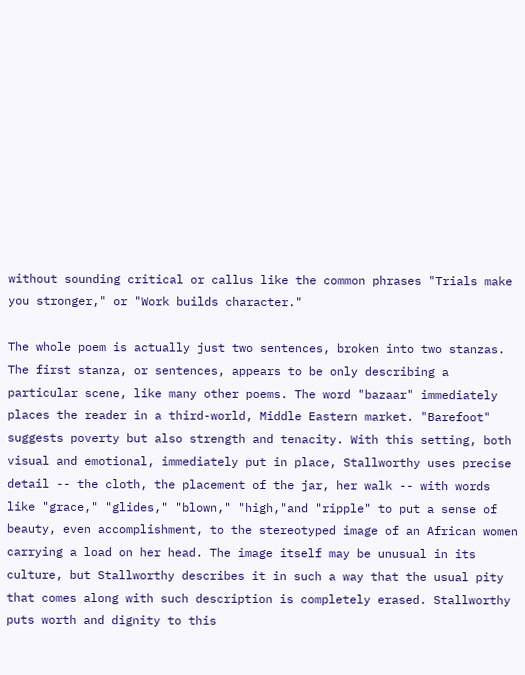without sounding critical or callus like the common phrases "Trials make you stronger," or "Work builds character."

The whole poem is actually just two sentences, broken into two stanzas. The first stanza, or sentences, appears to be only describing a particular scene, like many other poems. The word "bazaar" immediately places the reader in a third-world, Middle Eastern market. "Barefoot" suggests poverty but also strength and tenacity. With this setting, both visual and emotional, immediately put in place, Stallworthy uses precise detail -- the cloth, the placement of the jar, her walk -- with words like "grace," "glides," "blown," "high,"and "ripple" to put a sense of beauty, even accomplishment, to the stereotyped image of an African women carrying a load on her head. The image itself may be unusual in its culture, but Stallworthy describes it in such a way that the usual pity that comes along with such description is completely erased. Stallworthy puts worth and dignity to this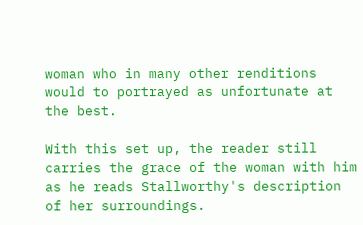woman who in many other renditions would to portrayed as unfortunate at the best.

With this set up, the reader still carries the grace of the woman with him as he reads Stallworthy's description of her surroundings.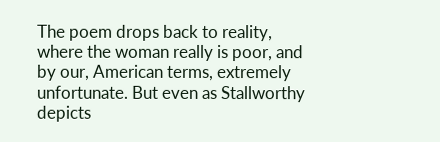The poem drops back to reality, where the woman really is poor, and by our, American terms, extremely unfortunate. But even as Stallworthy depicts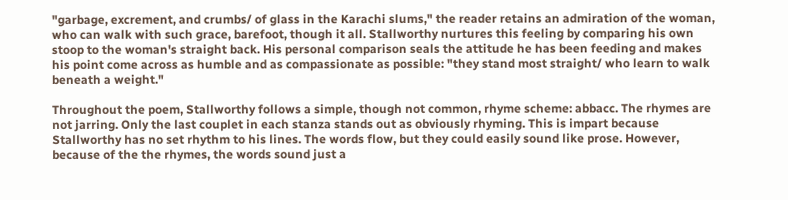"garbage, excrement, and crumbs/ of glass in the Karachi slums," the reader retains an admiration of the woman, who can walk with such grace, barefoot, though it all. Stallworthy nurtures this feeling by comparing his own stoop to the woman's straight back. His personal comparison seals the attitude he has been feeding and makes his point come across as humble and as compassionate as possible: "they stand most straight/ who learn to walk beneath a weight."

Throughout the poem, Stallworthy follows a simple, though not common, rhyme scheme: abbacc. The rhymes are not jarring. Only the last couplet in each stanza stands out as obviously rhyming. This is impart because Stallworthy has no set rhythm to his lines. The words flow, but they could easily sound like prose. However, because of the the rhymes, the words sound just a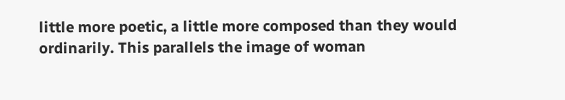little more poetic, a little more composed than they would ordinarily. This parallels the image of woman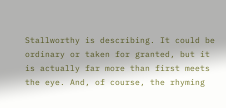Stallworthy is describing. It could be ordinary or taken for granted, but it is actually far more than first meets the eye. And, of course, the rhyming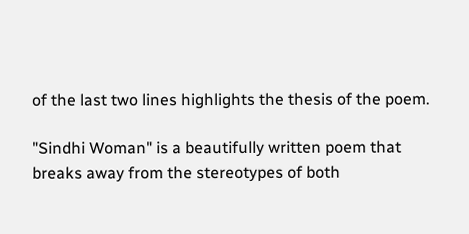of the last two lines highlights the thesis of the poem.

"Sindhi Woman" is a beautifully written poem that breaks away from the stereotypes of both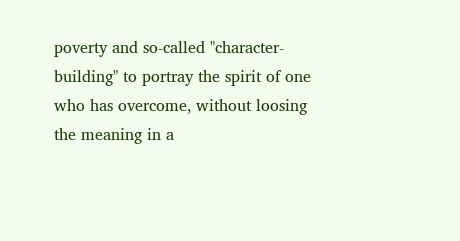poverty and so-called "character-building" to portray the spirit of one who has overcome, without loosing the meaning in a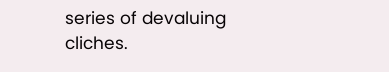series of devaluing cliches.